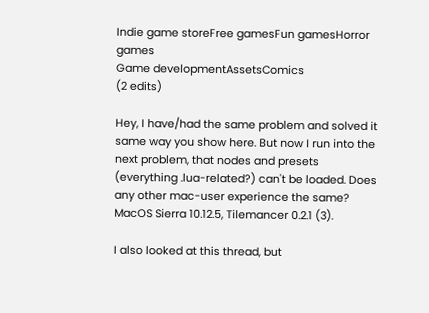Indie game storeFree gamesFun gamesHorror games
Game developmentAssetsComics
(2 edits)

Hey, I have/had the same problem and solved it same way you show here. But now I run into the next problem, that nodes and presets (everything .lua-related?) can't be loaded. Does any other mac-user experience the same? MacOS Sierra 10.12.5, Tilemancer 0.2.1 (3).

I also looked at this thread, but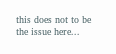this does not to be the issue here...